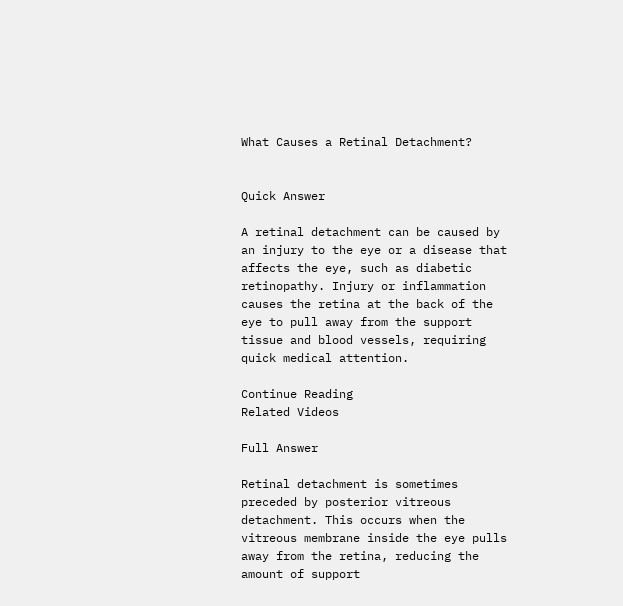What Causes a Retinal Detachment?


Quick Answer

A retinal detachment can be caused by an injury to the eye or a disease that affects the eye, such as diabetic retinopathy. Injury or inflammation causes the retina at the back of the eye to pull away from the support tissue and blood vessels, requiring quick medical attention.

Continue Reading
Related Videos

Full Answer

Retinal detachment is sometimes preceded by posterior vitreous detachment. This occurs when the vitreous membrane inside the eye pulls away from the retina, reducing the amount of support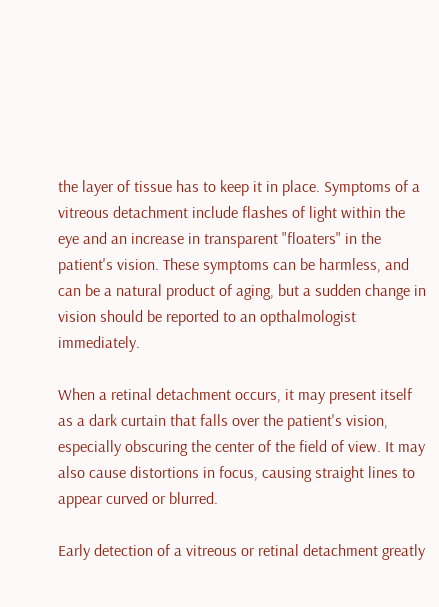the layer of tissue has to keep it in place. Symptoms of a vitreous detachment include flashes of light within the eye and an increase in transparent "floaters" in the patient's vision. These symptoms can be harmless, and can be a natural product of aging, but a sudden change in vision should be reported to an opthalmologist immediately.

When a retinal detachment occurs, it may present itself as a dark curtain that falls over the patient's vision, especially obscuring the center of the field of view. It may also cause distortions in focus, causing straight lines to appear curved or blurred.

Early detection of a vitreous or retinal detachment greatly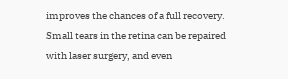improves the chances of a full recovery. Small tears in the retina can be repaired with laser surgery, and even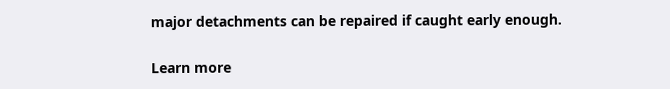major detachments can be repaired if caught early enough.

Learn more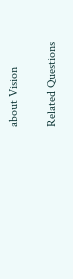about Vision

Related Questions